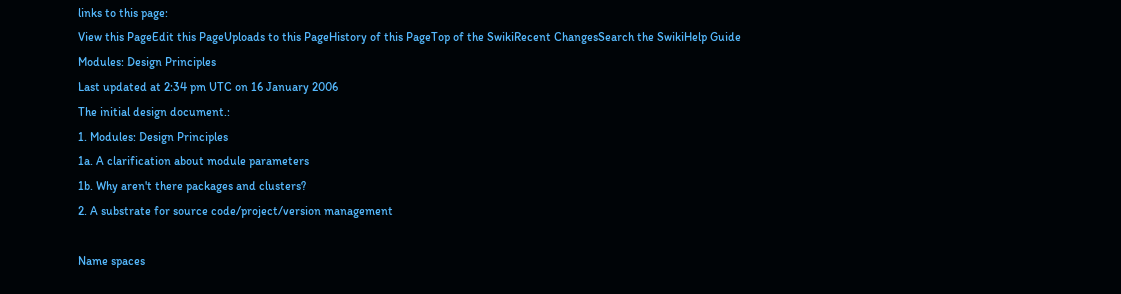links to this page:
View this PageEdit this PageUploads to this PageHistory of this PageTop of the SwikiRecent ChangesSearch the SwikiHelp Guide
Modules: Design Principles
Last updated at 2:34 pm UTC on 16 January 2006
The initial design document.:
1. Modules: Design Principles
1a. A clarification about module parameters
1b. Why aren't there packages and clusters?
2. A substrate for source code/project/version management

Name spaces